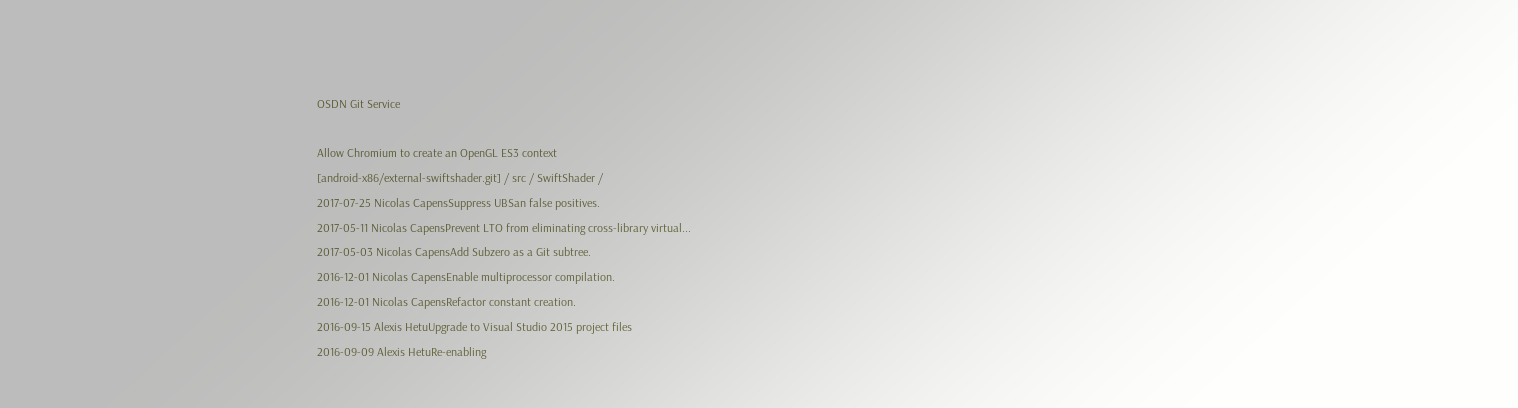OSDN Git Service

Allow Chromium to create an OpenGL ES3 context
[android-x86/external-swiftshader.git] / src / SwiftShader /
2017-07-25 Nicolas CapensSuppress UBSan false positives.
2017-05-11 Nicolas CapensPrevent LTO from eliminating cross-library virtual...
2017-05-03 Nicolas CapensAdd Subzero as a Git subtree.
2016-12-01 Nicolas CapensEnable multiprocessor compilation.
2016-12-01 Nicolas CapensRefactor constant creation.
2016-09-15 Alexis HetuUpgrade to Visual Studio 2015 project files
2016-09-09 Alexis HetuRe-enabling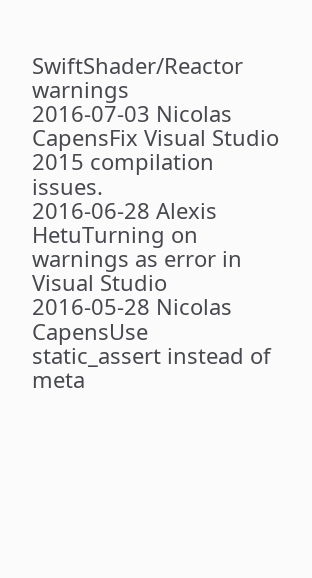SwiftShader/Reactor warnings
2016-07-03 Nicolas CapensFix Visual Studio 2015 compilation issues.
2016-06-28 Alexis HetuTurning on warnings as error in Visual Studio
2016-05-28 Nicolas CapensUse static_assert instead of meta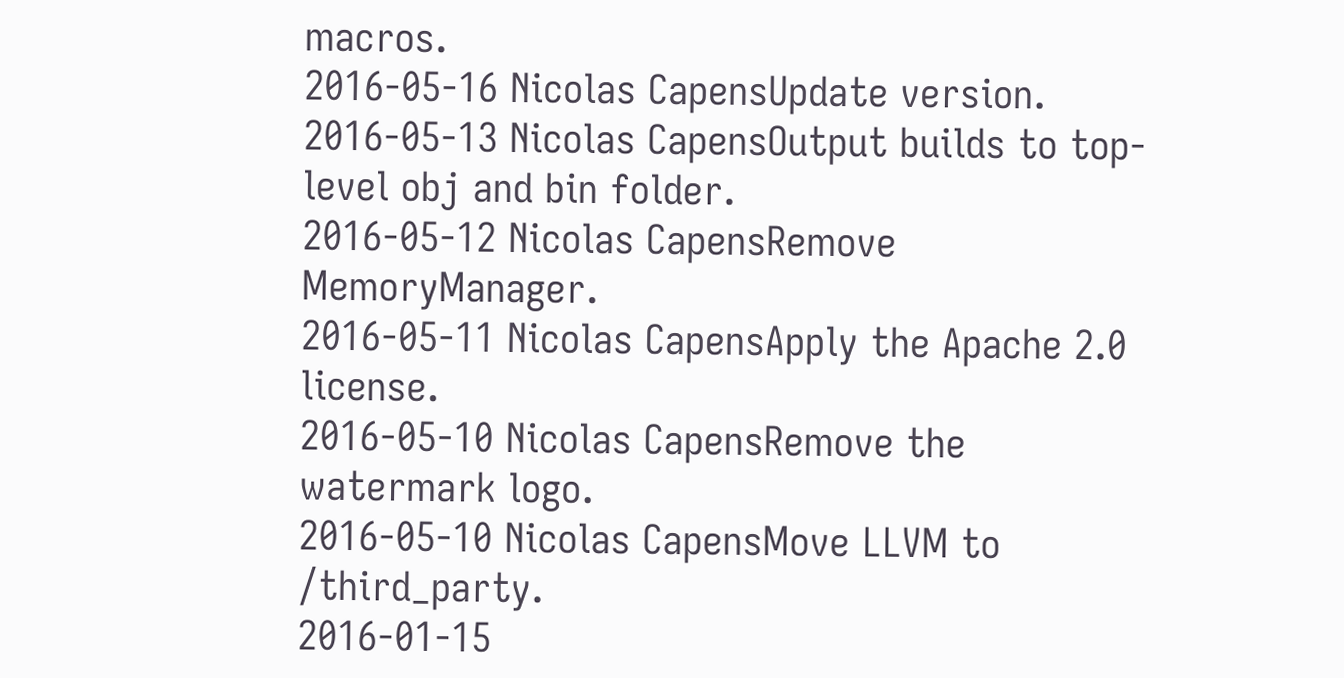macros.
2016-05-16 Nicolas CapensUpdate version.
2016-05-13 Nicolas CapensOutput builds to top-level obj and bin folder.
2016-05-12 Nicolas CapensRemove MemoryManager.
2016-05-11 Nicolas CapensApply the Apache 2.0 license.
2016-05-10 Nicolas CapensRemove the watermark logo.
2016-05-10 Nicolas CapensMove LLVM to /third_party.
2016-01-15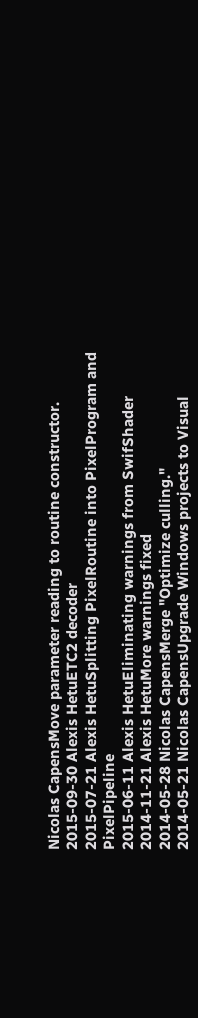Nicolas CapensMove parameter reading to routine constructor.
2015-09-30 Alexis HetuETC2 decoder
2015-07-21 Alexis HetuSplitting PixelRoutine into PixelProgram and PixelPipeline
2015-06-11 Alexis HetuEliminating warnings from SwifShader
2014-11-21 Alexis HetuMore warnings fixed
2014-05-28 Nicolas CapensMerge "Optimize culling."
2014-05-21 Nicolas CapensUpgrade Windows projects to Visual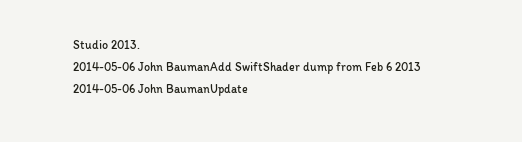Studio 2013.
2014-05-06 John BaumanAdd SwiftShader dump from Feb 6 2013
2014-05-06 John BaumanUpdate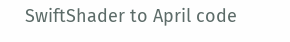SwiftShader to April code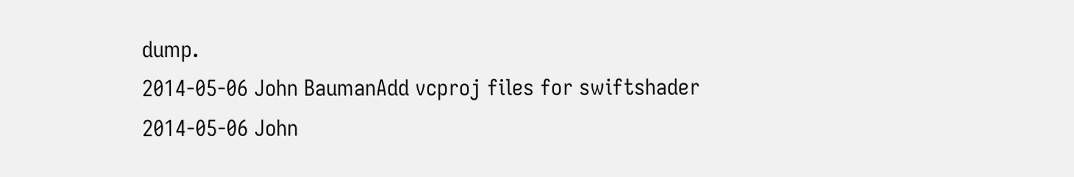dump.
2014-05-06 John BaumanAdd vcproj files for swiftshader
2014-05-06 John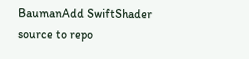BaumanAdd SwiftShader source to repo